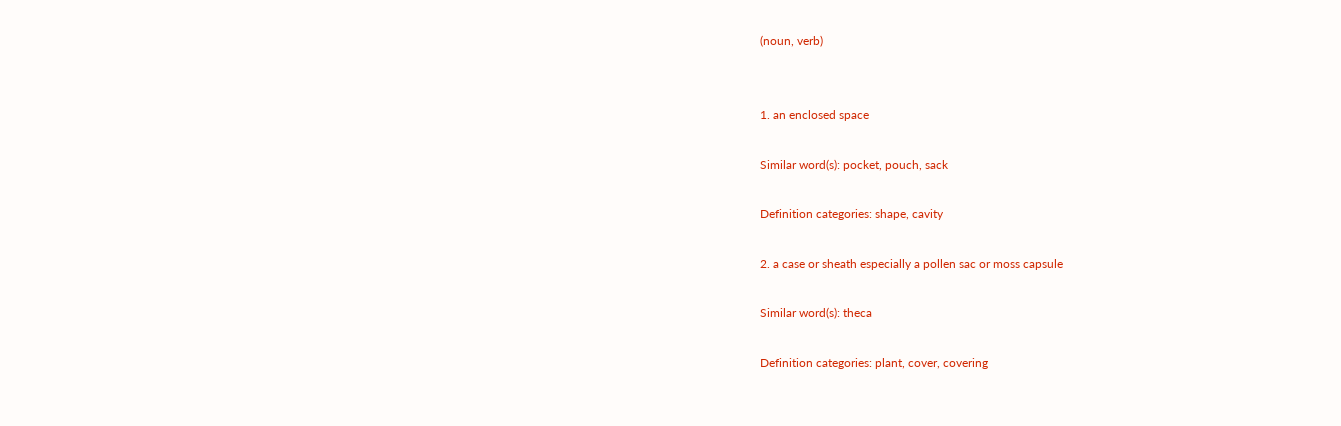(noun, verb)


1. an enclosed space

Similar word(s): pocket, pouch, sack

Definition categories: shape, cavity

2. a case or sheath especially a pollen sac or moss capsule

Similar word(s): theca

Definition categories: plant, cover, covering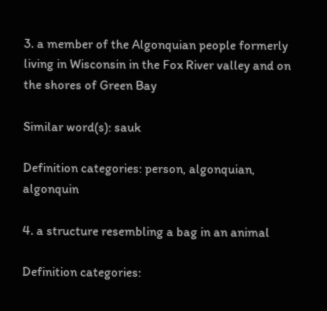3. a member of the Algonquian people formerly living in Wisconsin in the Fox River valley and on the shores of Green Bay

Similar word(s): sauk

Definition categories: person, algonquian, algonquin

4. a structure resembling a bag in an animal

Definition categories: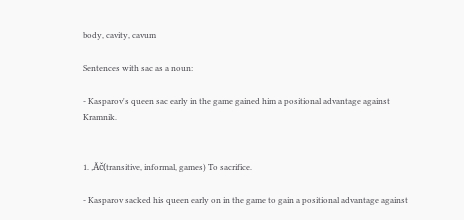body, cavity, cavum

Sentences with sac as a noun:

- Kasparov's queen sac early in the game gained him a positional advantage against Kramnik.


1. ‚Äč(transitive, informal, games) To sacrifice.

- Kasparov sacked his queen early on in the game to gain a positional advantage against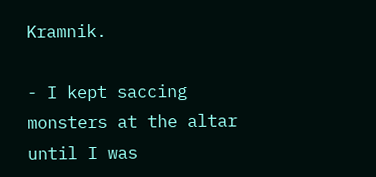Kramnik.

- I kept saccing monsters at the altar until I was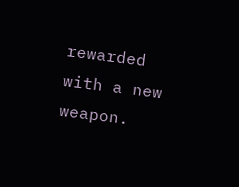rewarded with a new weapon.